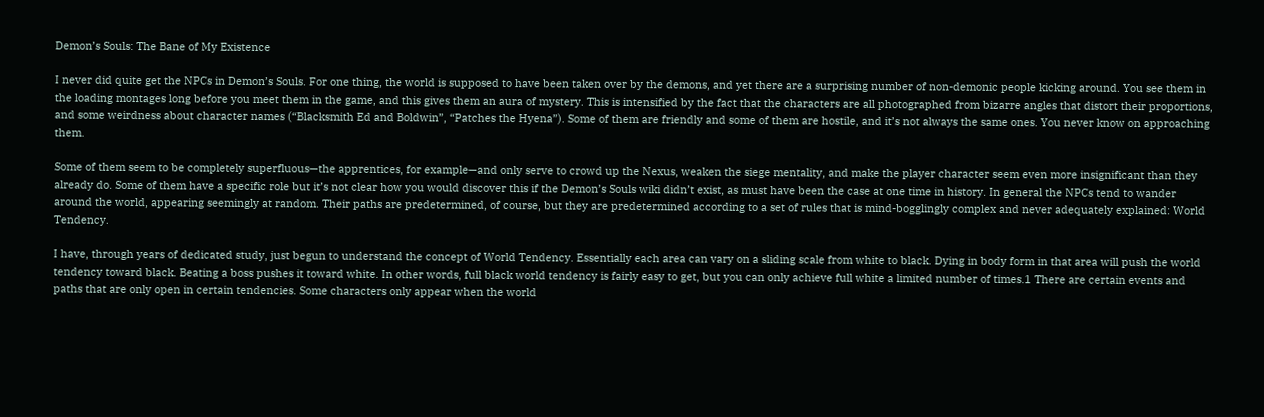Demon’s Souls: The Bane of My Existence

I never did quite get the NPCs in Demon’s Souls. For one thing, the world is supposed to have been taken over by the demons, and yet there are a surprising number of non-demonic people kicking around. You see them in the loading montages long before you meet them in the game, and this gives them an aura of mystery. This is intensified by the fact that the characters are all photographed from bizarre angles that distort their proportions, and some weirdness about character names (“Blacksmith Ed and Boldwin”, “Patches the Hyena”). Some of them are friendly and some of them are hostile, and it’s not always the same ones. You never know on approaching them.

Some of them seem to be completely superfluous—the apprentices, for example—and only serve to crowd up the Nexus, weaken the siege mentality, and make the player character seem even more insignificant than they already do. Some of them have a specific role but it’s not clear how you would discover this if the Demon’s Souls wiki didn’t exist, as must have been the case at one time in history. In general the NPCs tend to wander around the world, appearing seemingly at random. Their paths are predetermined, of course, but they are predetermined according to a set of rules that is mind-bogglingly complex and never adequately explained: World Tendency.

I have, through years of dedicated study, just begun to understand the concept of World Tendency. Essentially each area can vary on a sliding scale from white to black. Dying in body form in that area will push the world tendency toward black. Beating a boss pushes it toward white. In other words, full black world tendency is fairly easy to get, but you can only achieve full white a limited number of times.1 There are certain events and paths that are only open in certain tendencies. Some characters only appear when the world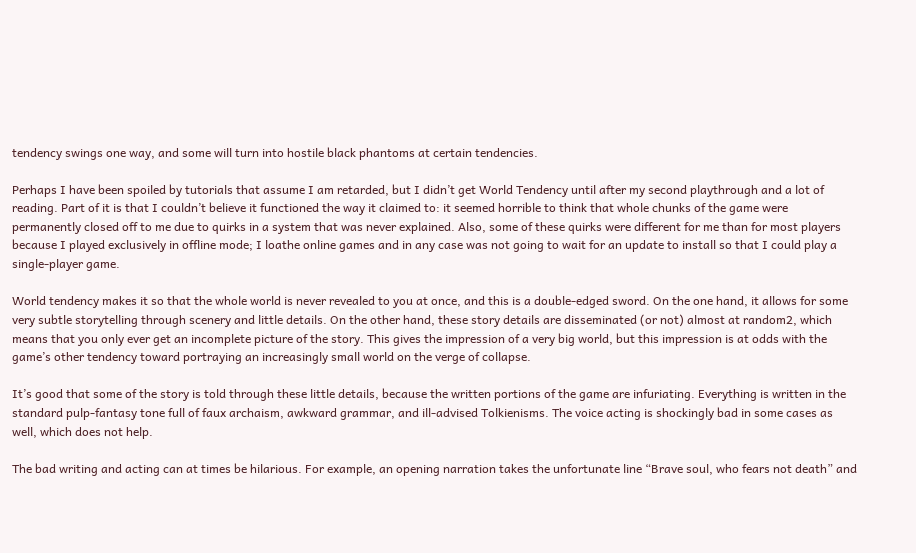tendency swings one way, and some will turn into hostile black phantoms at certain tendencies.

Perhaps I have been spoiled by tutorials that assume I am retarded, but I didn’t get World Tendency until after my second playthrough and a lot of reading. Part of it is that I couldn’t believe it functioned the way it claimed to: it seemed horrible to think that whole chunks of the game were permanently closed off to me due to quirks in a system that was never explained. Also, some of these quirks were different for me than for most players because I played exclusively in offline mode; I loathe online games and in any case was not going to wait for an update to install so that I could play a single-player game.

World tendency makes it so that the whole world is never revealed to you at once, and this is a double-edged sword. On the one hand, it allows for some very subtle storytelling through scenery and little details. On the other hand, these story details are disseminated (or not) almost at random2, which means that you only ever get an incomplete picture of the story. This gives the impression of a very big world, but this impression is at odds with the game’s other tendency toward portraying an increasingly small world on the verge of collapse.

It’s good that some of the story is told through these little details, because the written portions of the game are infuriating. Everything is written in the standard pulp-fantasy tone full of faux archaism, awkward grammar, and ill-advised Tolkienisms. The voice acting is shockingly bad in some cases as well, which does not help.

The bad writing and acting can at times be hilarious. For example, an opening narration takes the unfortunate line “Brave soul, who fears not death” and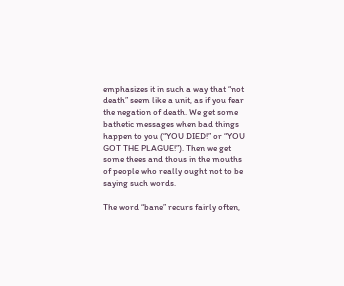emphasizes it in such a way that “not death” seem like a unit, as if you fear the negation of death. We get some bathetic messages when bad things happen to you (“YOU DIED!” or “YOU GOT THE PLAGUE!”). Then we get some thees and thous in the mouths of people who really ought not to be saying such words.

The word “bane” recurs fairly often,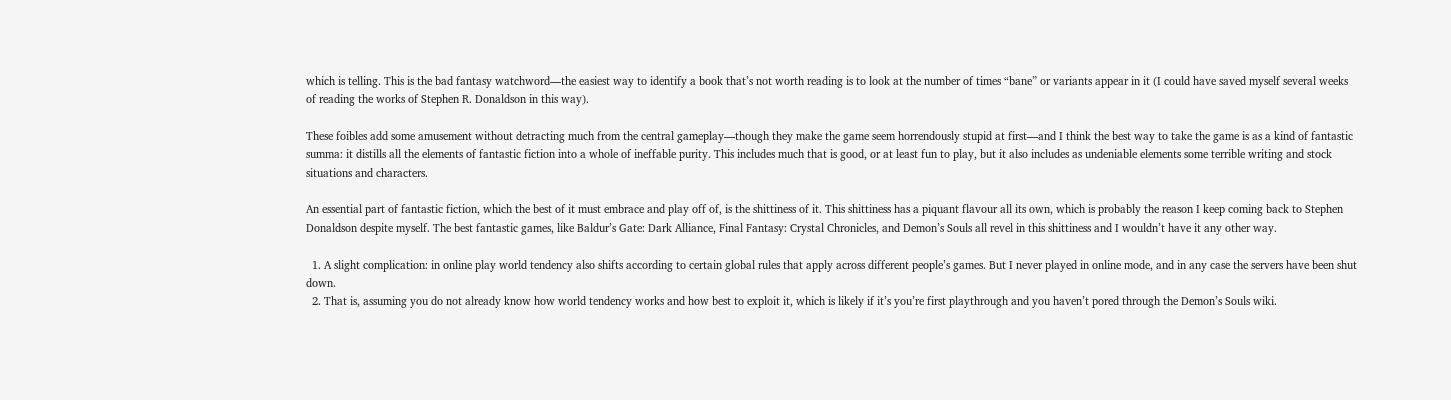which is telling. This is the bad fantasy watchword—the easiest way to identify a book that’s not worth reading is to look at the number of times “bane” or variants appear in it (I could have saved myself several weeks of reading the works of Stephen R. Donaldson in this way).

These foibles add some amusement without detracting much from the central gameplay—though they make the game seem horrendously stupid at first—and I think the best way to take the game is as a kind of fantastic summa: it distills all the elements of fantastic fiction into a whole of ineffable purity. This includes much that is good, or at least fun to play, but it also includes as undeniable elements some terrible writing and stock situations and characters.

An essential part of fantastic fiction, which the best of it must embrace and play off of, is the shittiness of it. This shittiness has a piquant flavour all its own, which is probably the reason I keep coming back to Stephen Donaldson despite myself. The best fantastic games, like Baldur’s Gate: Dark Alliance, Final Fantasy: Crystal Chronicles, and Demon’s Souls all revel in this shittiness and I wouldn’t have it any other way.

  1. A slight complication: in online play world tendency also shifts according to certain global rules that apply across different people’s games. But I never played in online mode, and in any case the servers have been shut down.
  2. That is, assuming you do not already know how world tendency works and how best to exploit it, which is likely if it’s you’re first playthrough and you haven’t pored through the Demon’s Souls wiki.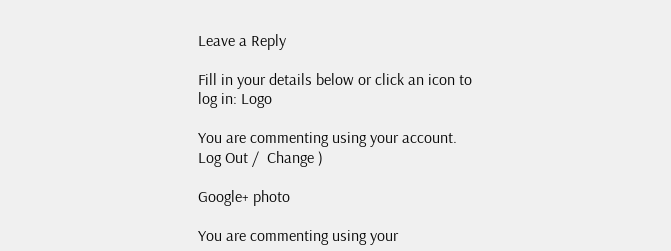Leave a Reply

Fill in your details below or click an icon to log in: Logo

You are commenting using your account. Log Out /  Change )

Google+ photo

You are commenting using your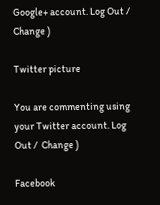Google+ account. Log Out /  Change )

Twitter picture

You are commenting using your Twitter account. Log Out /  Change )

Facebook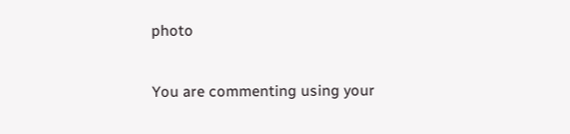photo

You are commenting using your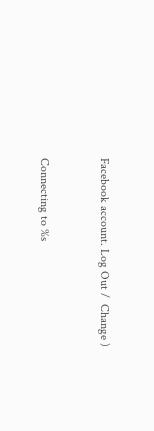Facebook account. Log Out /  Change )


Connecting to %s